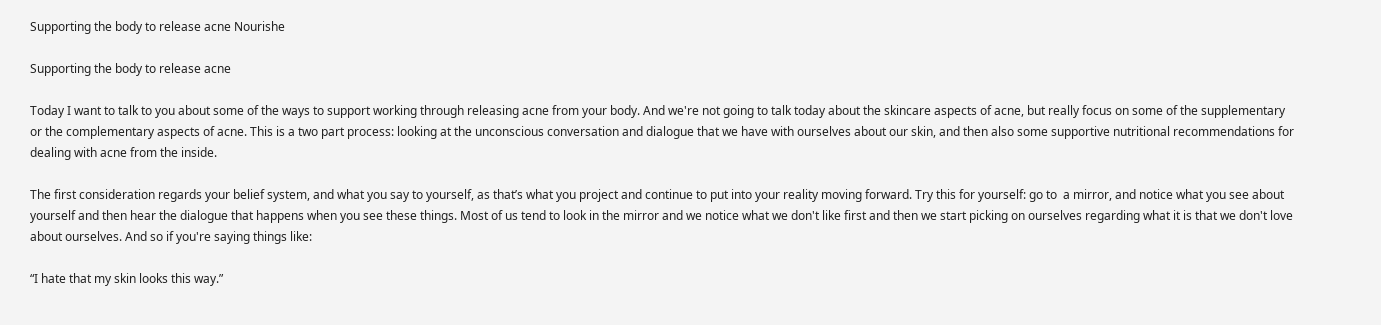Supporting the body to release acne Nourishe

Supporting the body to release acne

Today I want to talk to you about some of the ways to support working through releasing acne from your body. And we're not going to talk today about the skincare aspects of acne, but really focus on some of the supplementary or the complementary aspects of acne. This is a two part process: looking at the unconscious conversation and dialogue that we have with ourselves about our skin, and then also some supportive nutritional recommendations for dealing with acne from the inside.

The first consideration regards your belief system, and what you say to yourself, as that’s what you project and continue to put into your reality moving forward. Try this for yourself: go to  a mirror, and notice what you see about yourself and then hear the dialogue that happens when you see these things. Most of us tend to look in the mirror and we notice what we don't like first and then we start picking on ourselves regarding what it is that we don't love about ourselves. And so if you're saying things like:

“I hate that my skin looks this way.”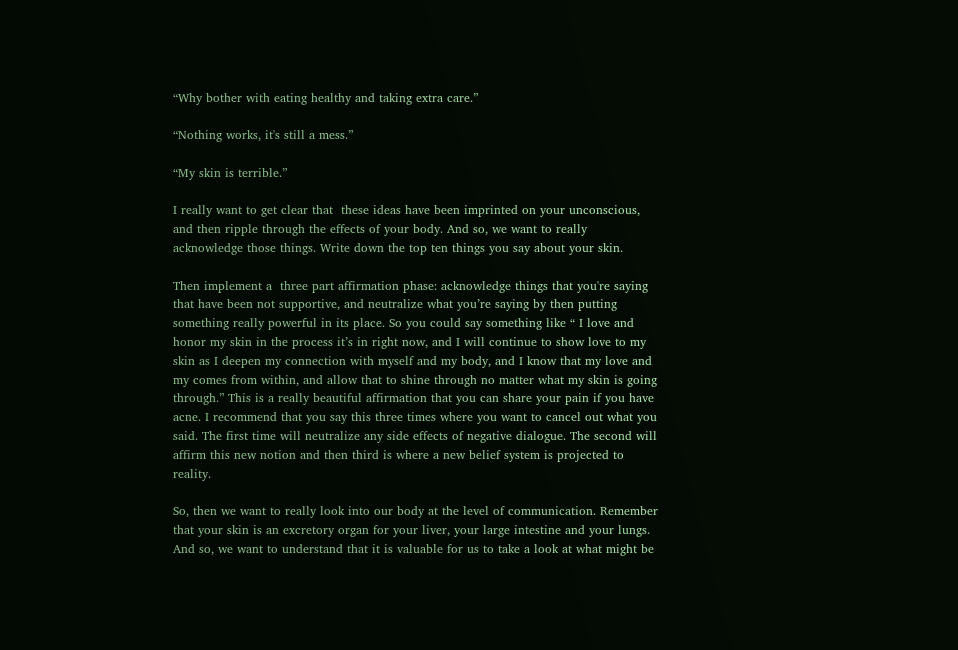“Why bother with eating healthy and taking extra care.”

“Nothing works, it's still a mess.”

“My skin is terrible.”

I really want to get clear that  these ideas have been imprinted on your unconscious, and then ripple through the effects of your body. And so, we want to really acknowledge those things. Write down the top ten things you say about your skin.

Then implement a  three part affirmation phase: acknowledge things that you're saying that have been not supportive, and neutralize what you’re saying by then putting something really powerful in its place. So you could say something like “ I love and honor my skin in the process it’s in right now, and I will continue to show love to my skin as I deepen my connection with myself and my body, and I know that my love and my comes from within, and allow that to shine through no matter what my skin is going through.” This is a really beautiful affirmation that you can share your pain if you have acne. I recommend that you say this three times where you want to cancel out what you said. The first time will neutralize any side effects of negative dialogue. The second will affirm this new notion and then third is where a new belief system is projected to reality.

So, then we want to really look into our body at the level of communication. Remember that your skin is an excretory organ for your liver, your large intestine and your lungs. And so, we want to understand that it is valuable for us to take a look at what might be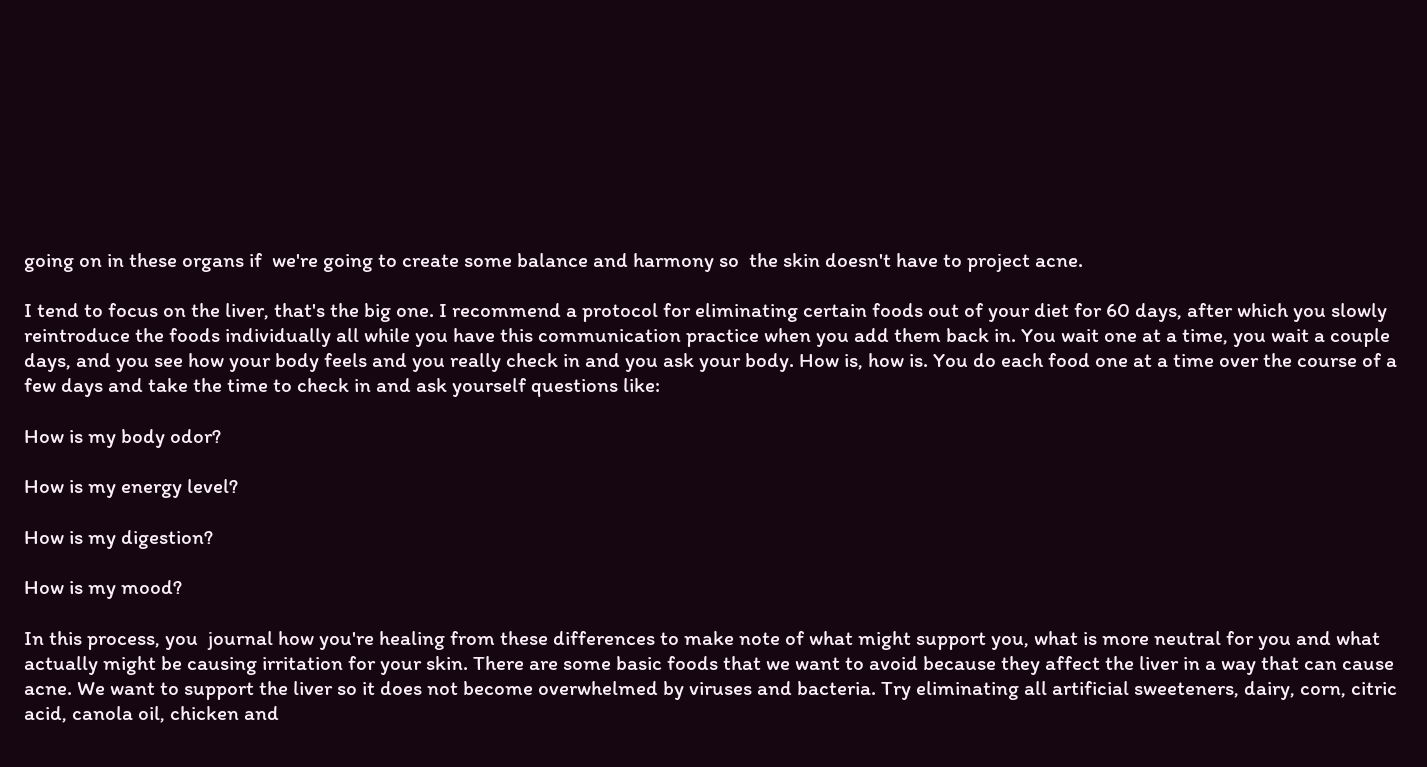going on in these organs if  we're going to create some balance and harmony so  the skin doesn't have to project acne.

I tend to focus on the liver, that's the big one. I recommend a protocol for eliminating certain foods out of your diet for 60 days, after which you slowly reintroduce the foods individually all while you have this communication practice when you add them back in. You wait one at a time, you wait a couple days, and you see how your body feels and you really check in and you ask your body. How is, how is. You do each food one at a time over the course of a few days and take the time to check in and ask yourself questions like:

How is my body odor?

How is my energy level?

How is my digestion?

How is my mood?

In this process, you  journal how you're healing from these differences to make note of what might support you, what is more neutral for you and what actually might be causing irritation for your skin. There are some basic foods that we want to avoid because they affect the liver in a way that can cause acne. We want to support the liver so it does not become overwhelmed by viruses and bacteria. Try eliminating all artificial sweeteners, dairy, corn, citric acid, canola oil, chicken and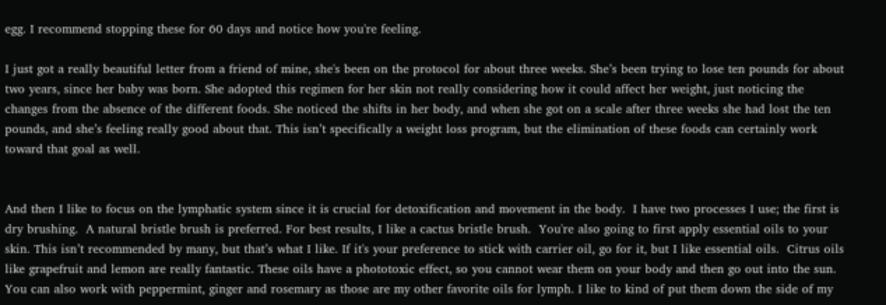egg. I recommend stopping these for 60 days and notice how you're feeling.

I just got a really beautiful letter from a friend of mine, she's been on the protocol for about three weeks. She’s been trying to lose ten pounds for about two years, since her baby was born. She adopted this regimen for her skin not really considering how it could affect her weight, just noticing the changes from the absence of the different foods. She noticed the shifts in her body, and when she got on a scale after three weeks she had lost the ten pounds, and she’s feeling really good about that. This isn’t specifically a weight loss program, but the elimination of these foods can certainly work toward that goal as well.


And then I like to focus on the lymphatic system since it is crucial for detoxification and movement in the body.  I have two processes I use; the first is dry brushing.  A natural bristle brush is preferred. For best results, I like a cactus bristle brush.  You're also going to first apply essential oils to your skin. This isn’t recommended by many, but that’s what I like. If it's your preference to stick with carrier oil, go for it, but I like essential oils.  Citrus oils like grapefruit and lemon are really fantastic. These oils have a phototoxic effect, so you cannot wear them on your body and then go out into the sun. You can also work with peppermint, ginger and rosemary as those are my other favorite oils for lymph. I like to kind of put them down the side of my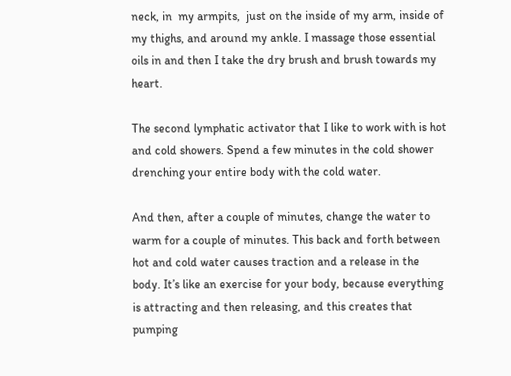neck, in  my armpits,  just on the inside of my arm, inside of my thighs, and around my ankle. I massage those essential oils in and then I take the dry brush and brush towards my heart.

The second lymphatic activator that I like to work with is hot and cold showers. Spend a few minutes in the cold shower drenching your entire body with the cold water.

And then, after a couple of minutes, change the water to warm for a couple of minutes. This back and forth between hot and cold water causes traction and a release in the body. It’s like an exercise for your body, because everything is attracting and then releasing, and this creates that pumping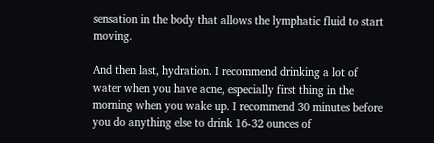sensation in the body that allows the lymphatic fluid to start moving.

And then last, hydration. I recommend drinking a lot of water when you have acne, especially first thing in the morning when you wake up. I recommend 30 minutes before you do anything else to drink 16-32 ounces of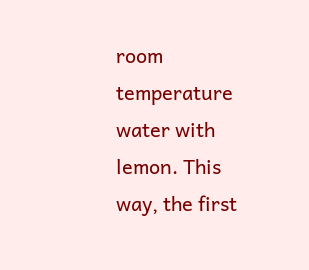room temperature water with lemon. This way, the first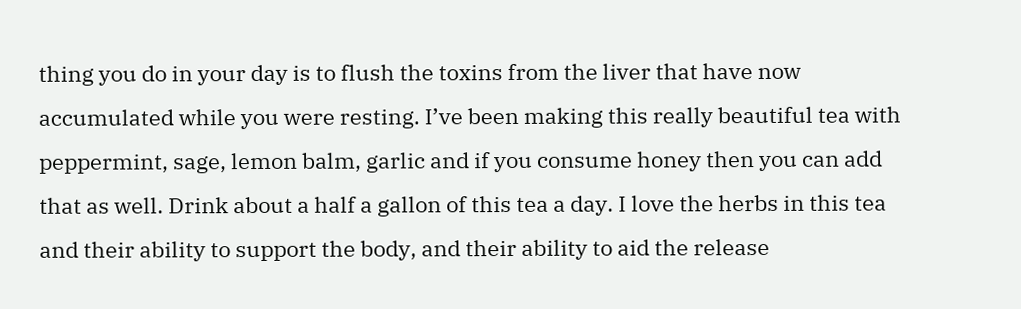thing you do in your day is to flush the toxins from the liver that have now accumulated while you were resting. I’ve been making this really beautiful tea with peppermint, sage, lemon balm, garlic and if you consume honey then you can add that as well. Drink about a half a gallon of this tea a day. I love the herbs in this tea and their ability to support the body, and their ability to aid the release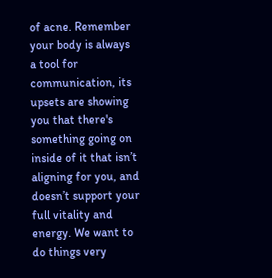of acne. Remember your body is always a tool for communication, its upsets are showing you that there's something going on inside of it that isn’t aligning for you, and doesn’t support your full vitality and energy. We want to do things very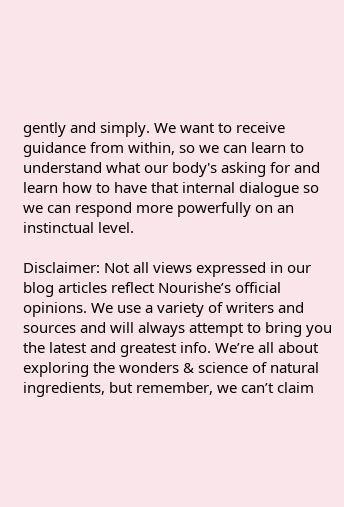gently and simply. We want to receive guidance from within, so we can learn to understand what our body's asking for and learn how to have that internal dialogue so we can respond more powerfully on an instinctual level.

Disclaimer: Not all views expressed in our blog articles reflect Nourishe’s official opinions. We use a variety of writers and sources and will always attempt to bring you the latest and greatest info. We’re all about exploring the wonders & science of natural ingredients, but remember, we can’t claim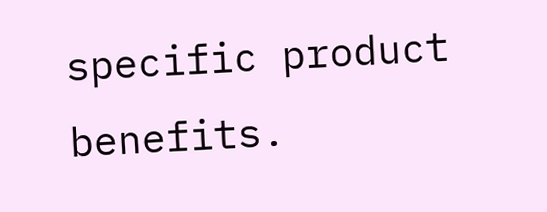specific product benefits.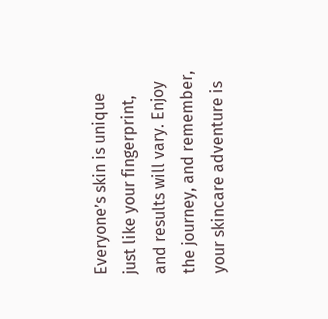Everyone’s skin is unique just like your fingerprint, and results will vary. Enjoy the journey, and remember, your skincare adventure is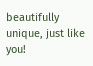beautifully unique, just like you!